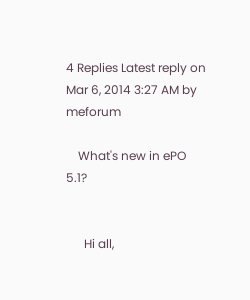4 Replies Latest reply on Mar 6, 2014 3:27 AM by meforum

    What's new in ePO 5.1?


      Hi all,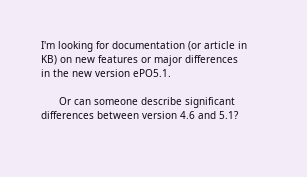I'm looking for documentation (or article in KB) on new features or major differences in the new version ePO5.1.

      Or can someone describe significant differences between version 4.6 and 5.1?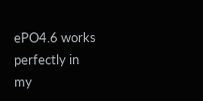ePO4.6 works perfectly in my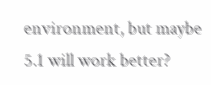environment, but maybe 5.1 will work better?